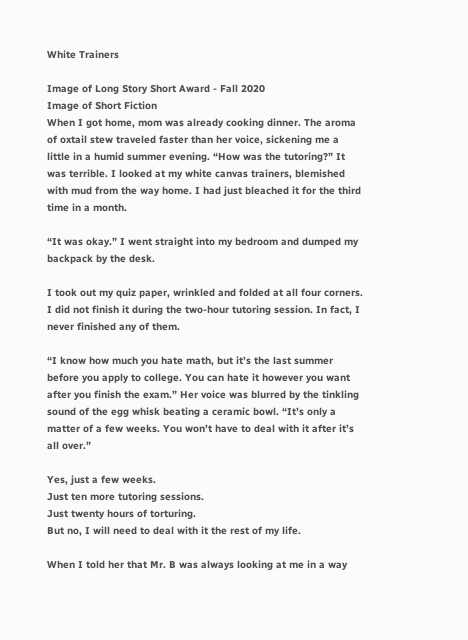White Trainers

Image of Long Story Short Award - Fall 2020
Image of Short Fiction
When I got home, mom was already cooking dinner. The aroma of oxtail stew traveled faster than her voice, sickening me a little in a humid summer evening. “How was the tutoring?” It was terrible. I looked at my white canvas trainers, blemished with mud from the way home. I had just bleached it for the third time in a month.

“It was okay.” I went straight into my bedroom and dumped my backpack by the desk.

I took out my quiz paper, wrinkled and folded at all four corners. I did not finish it during the two-hour tutoring session. In fact, I never finished any of them.

“I know how much you hate math, but it’s the last summer before you apply to college. You can hate it however you want after you finish the exam.” Her voice was blurred by the tinkling sound of the egg whisk beating a ceramic bowl. “It’s only a matter of a few weeks. You won’t have to deal with it after it’s all over.”

Yes, just a few weeks.
Just ten more tutoring sessions.
Just twenty hours of torturing.
But no, I will need to deal with it the rest of my life.

When I told her that Mr. B was always looking at me in a way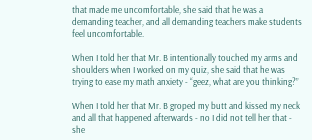that made me uncomfortable, she said that he was a demanding teacher, and all demanding teachers make students feel uncomfortable.

When I told her that Mr. B intentionally touched my arms and shoulders when I worked on my quiz, she said that he was trying to ease my math anxiety - “geez, what are you thinking?”

When I told her that Mr. B groped my butt and kissed my neck and all that happened afterwards - no I did not tell her that - she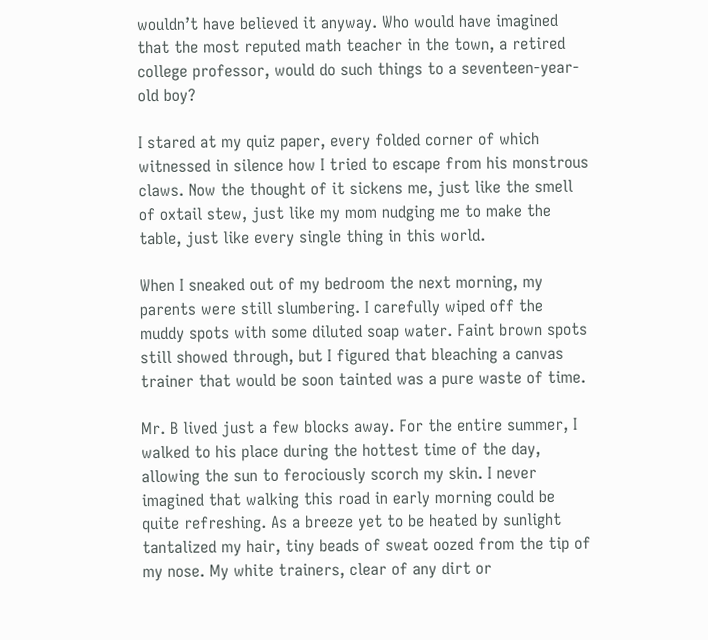wouldn’t have believed it anyway. Who would have imagined that the most reputed math teacher in the town, a retired college professor, would do such things to a seventeen-year-old boy?

I stared at my quiz paper, every folded corner of which witnessed in silence how I tried to escape from his monstrous claws. Now the thought of it sickens me, just like the smell of oxtail stew, just like my mom nudging me to make the table, just like every single thing in this world.

When I sneaked out of my bedroom the next morning, my parents were still slumbering. I carefully wiped off the muddy spots with some diluted soap water. Faint brown spots still showed through, but I figured that bleaching a canvas trainer that would be soon tainted was a pure waste of time.

Mr. B lived just a few blocks away. For the entire summer, I walked to his place during the hottest time of the day, allowing the sun to ferociously scorch my skin. I never imagined that walking this road in early morning could be quite refreshing. As a breeze yet to be heated by sunlight tantalized my hair, tiny beads of sweat oozed from the tip of my nose. My white trainers, clear of any dirt or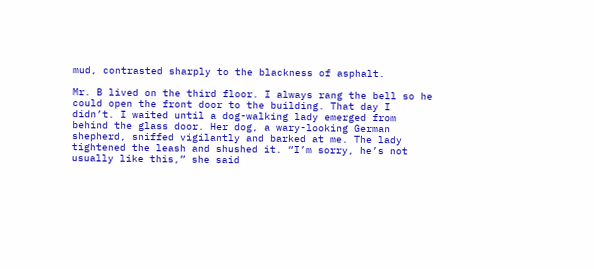mud, contrasted sharply to the blackness of asphalt.

Mr. B lived on the third floor. I always rang the bell so he could open the front door to the building. That day I didn’t. I waited until a dog-walking lady emerged from behind the glass door. Her dog, a wary-looking German shepherd, sniffed vigilantly and barked at me. The lady tightened the leash and shushed it. “I’m sorry, he’s not usually like this,” she said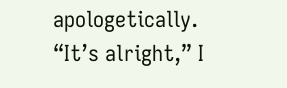apologetically. “It’s alright,” I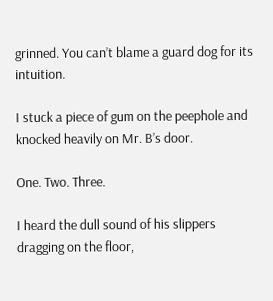grinned. You can’t blame a guard dog for its intuition.

I stuck a piece of gum on the peephole and knocked heavily on Mr. B’s door.

One. Two. Three.

I heard the dull sound of his slippers dragging on the floor,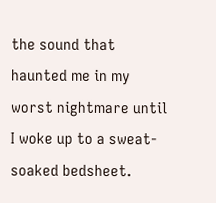the sound that haunted me in my worst nightmare until I woke up to a sweat-soaked bedsheet.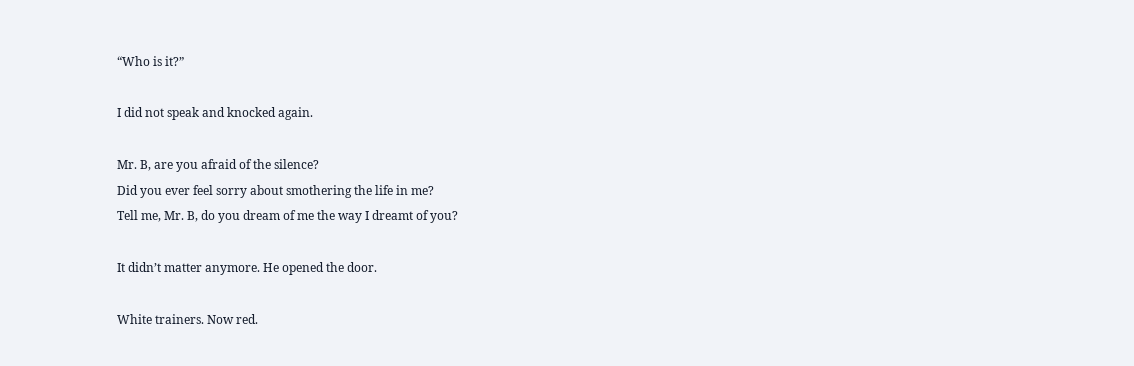“Who is it?”

I did not speak and knocked again.

Mr. B, are you afraid of the silence?
Did you ever feel sorry about smothering the life in me?
Tell me, Mr. B, do you dream of me the way I dreamt of you?

It didn’t matter anymore. He opened the door.

White trainers. Now red.